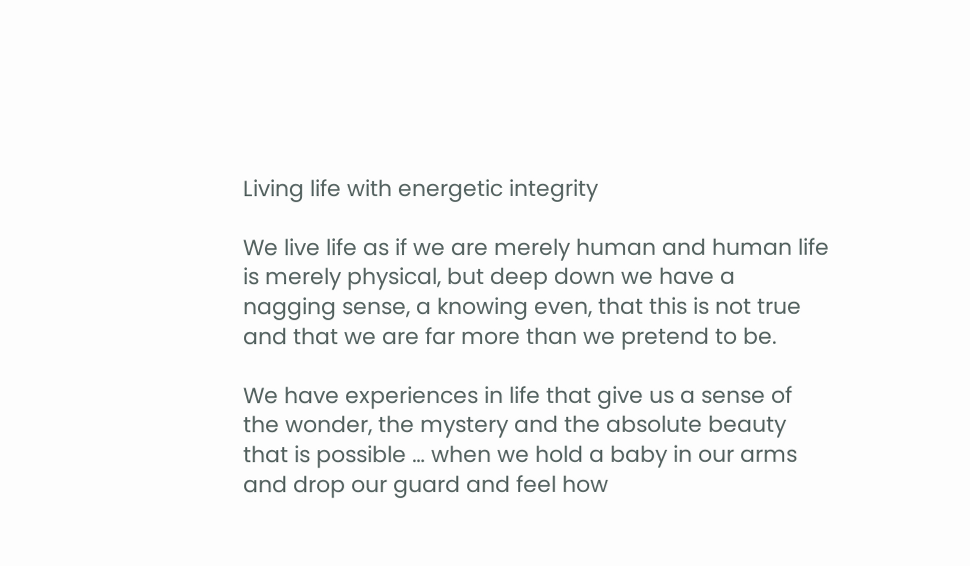Living life with energetic integrity

We live life as if we are merely human and human life is merely physical, but deep down we have a nagging sense, a knowing even, that this is not true and that we are far more than we pretend to be.

We have experiences in life that give us a sense of the wonder, the mystery and the absolute beauty that is possible … when we hold a baby in our arms and drop our guard and feel how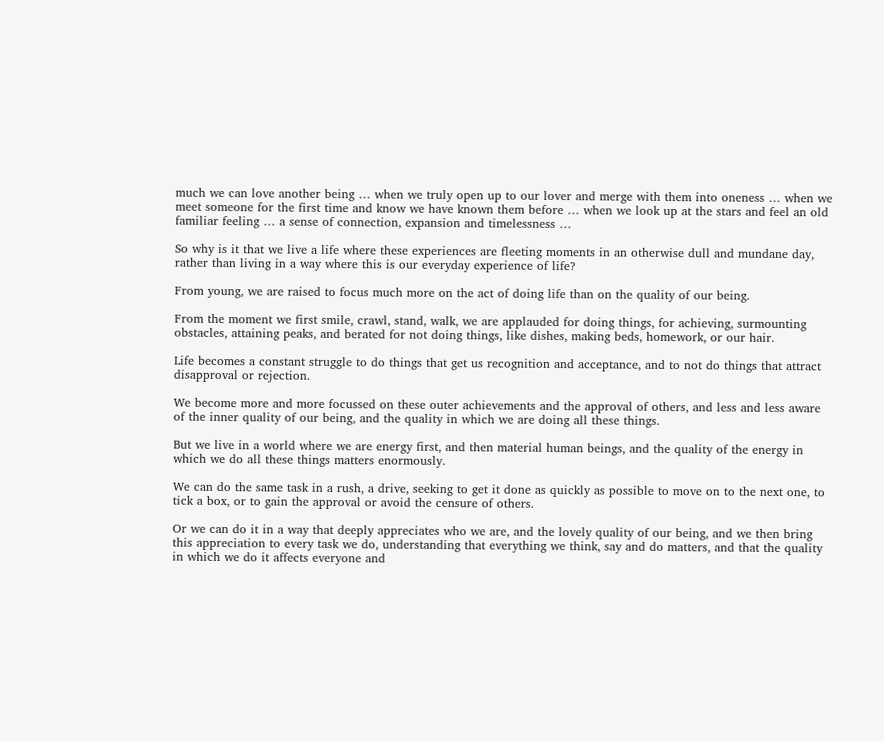much we can love another being … when we truly open up to our lover and merge with them into oneness … when we meet someone for the first time and know we have known them before … when we look up at the stars and feel an old familiar feeling … a sense of connection, expansion and timelessness …

So why is it that we live a life where these experiences are fleeting moments in an otherwise dull and mundane day, rather than living in a way where this is our everyday experience of life?

From young, we are raised to focus much more on the act of doing life than on the quality of our being.

From the moment we first smile, crawl, stand, walk, we are applauded for doing things, for achieving, surmounting obstacles, attaining peaks, and berated for not doing things, like dishes, making beds, homework, or our hair.

Life becomes a constant struggle to do things that get us recognition and acceptance, and to not do things that attract disapproval or rejection.

We become more and more focussed on these outer achievements and the approval of others, and less and less aware of the inner quality of our being, and the quality in which we are doing all these things.

But we live in a world where we are energy first, and then material human beings, and the quality of the energy in which we do all these things matters enormously.

We can do the same task in a rush, a drive, seeking to get it done as quickly as possible to move on to the next one, to tick a box, or to gain the approval or avoid the censure of others.

Or we can do it in a way that deeply appreciates who we are, and the lovely quality of our being, and we then bring this appreciation to every task we do, understanding that everything we think, say and do matters, and that the quality in which we do it affects everyone and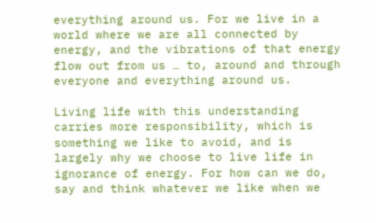everything around us. For we live in a world where we are all connected by energy, and the vibrations of that energy flow out from us … to, around and through everyone and everything around us.

Living life with this understanding carries more responsibility, which is something we like to avoid, and is largely why we choose to live life in ignorance of energy. For how can we do, say and think whatever we like when we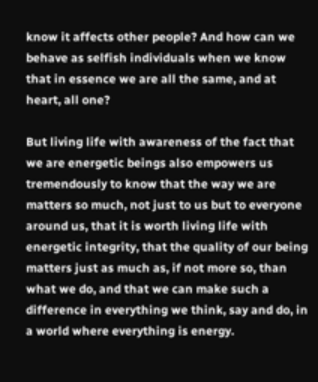know it affects other people? And how can we behave as selfish individuals when we know that in essence we are all the same, and at heart, all one?

But living life with awareness of the fact that we are energetic beings also empowers us tremendously to know that the way we are matters so much, not just to us but to everyone around us, that it is worth living life with energetic integrity, that the quality of our being matters just as much as, if not more so, than what we do, and that we can make such a difference in everything we think, say and do, in a world where everything is energy.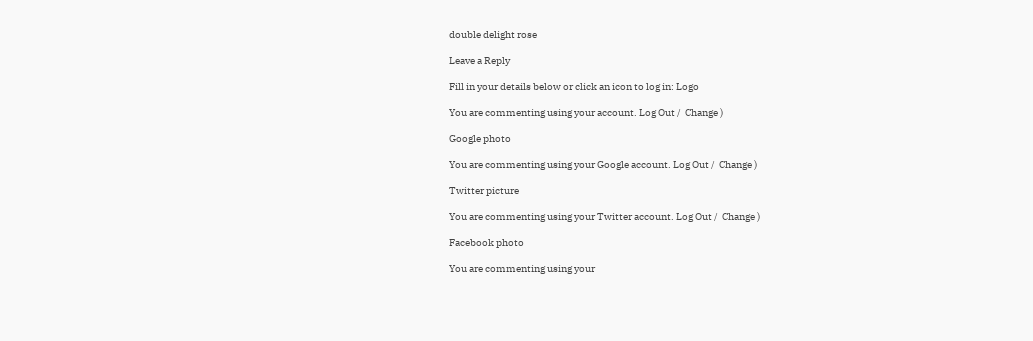double delight rose

Leave a Reply

Fill in your details below or click an icon to log in: Logo

You are commenting using your account. Log Out /  Change )

Google photo

You are commenting using your Google account. Log Out /  Change )

Twitter picture

You are commenting using your Twitter account. Log Out /  Change )

Facebook photo

You are commenting using your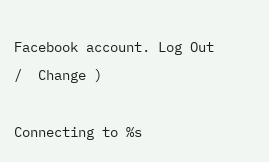Facebook account. Log Out /  Change )

Connecting to %s